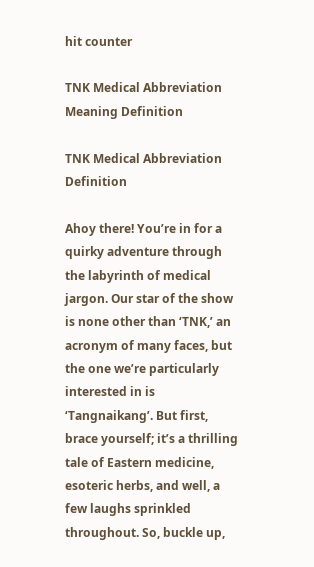hit counter

TNK Medical Abbreviation Meaning Definition

TNK Medical Abbreviation Definition

Ahoy there! You’re in for a quirky adventure through the labyrinth of medical jargon. Our star of the show is none other than ‘TNK,’ an acronym of many faces, but the one we’re particularly interested in is ‘Tangnaikang’. But first, brace yourself; it’s a thrilling tale of Eastern medicine, esoteric herbs, and well, a few laughs sprinkled throughout. So, buckle up,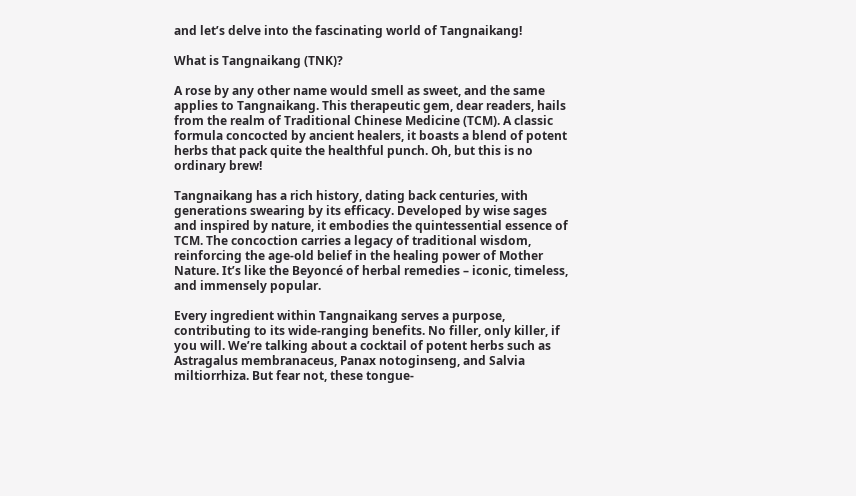and let’s delve into the fascinating world of Tangnaikang!

What is Tangnaikang (TNK)?

A rose by any other name would smell as sweet, and the same applies to Tangnaikang. This therapeutic gem, dear readers, hails from the realm of Traditional Chinese Medicine (TCM). A classic formula concocted by ancient healers, it boasts a blend of potent herbs that pack quite the healthful punch. Oh, but this is no ordinary brew!

Tangnaikang has a rich history, dating back centuries, with generations swearing by its efficacy. Developed by wise sages and inspired by nature, it embodies the quintessential essence of TCM. The concoction carries a legacy of traditional wisdom, reinforcing the age-old belief in the healing power of Mother Nature. It’s like the Beyoncé of herbal remedies – iconic, timeless, and immensely popular.

Every ingredient within Tangnaikang serves a purpose, contributing to its wide-ranging benefits. No filler, only killer, if you will. We’re talking about a cocktail of potent herbs such as Astragalus membranaceus, Panax notoginseng, and Salvia miltiorrhiza. But fear not, these tongue-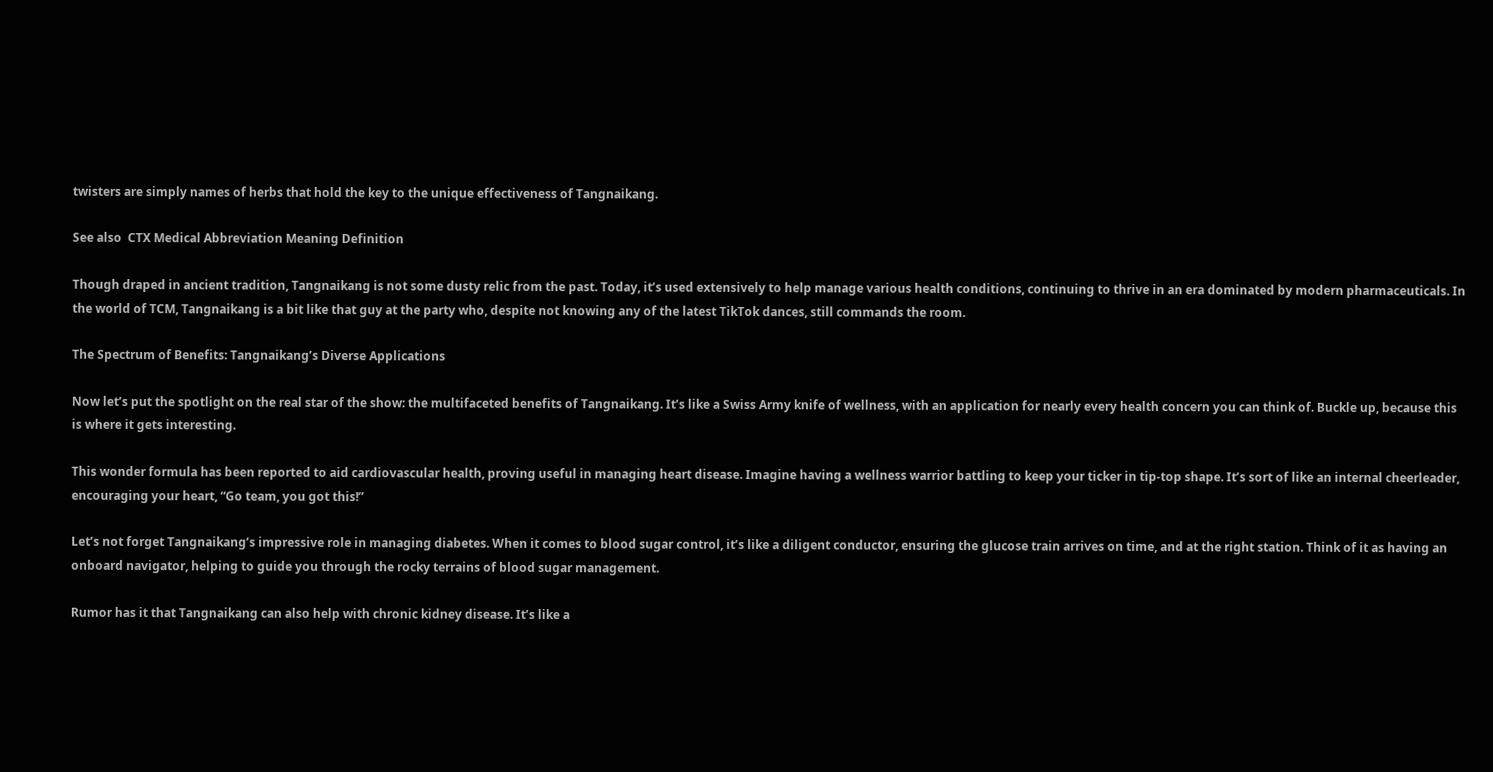twisters are simply names of herbs that hold the key to the unique effectiveness of Tangnaikang.

See also  CTX Medical Abbreviation Meaning Definition

Though draped in ancient tradition, Tangnaikang is not some dusty relic from the past. Today, it’s used extensively to help manage various health conditions, continuing to thrive in an era dominated by modern pharmaceuticals. In the world of TCM, Tangnaikang is a bit like that guy at the party who, despite not knowing any of the latest TikTok dances, still commands the room.

The Spectrum of Benefits: Tangnaikang’s Diverse Applications

Now let’s put the spotlight on the real star of the show: the multifaceted benefits of Tangnaikang. It’s like a Swiss Army knife of wellness, with an application for nearly every health concern you can think of. Buckle up, because this is where it gets interesting.

This wonder formula has been reported to aid cardiovascular health, proving useful in managing heart disease. Imagine having a wellness warrior battling to keep your ticker in tip-top shape. It’s sort of like an internal cheerleader, encouraging your heart, “Go team, you got this!”

Let’s not forget Tangnaikang’s impressive role in managing diabetes. When it comes to blood sugar control, it’s like a diligent conductor, ensuring the glucose train arrives on time, and at the right station. Think of it as having an onboard navigator, helping to guide you through the rocky terrains of blood sugar management.

Rumor has it that Tangnaikang can also help with chronic kidney disease. It’s like a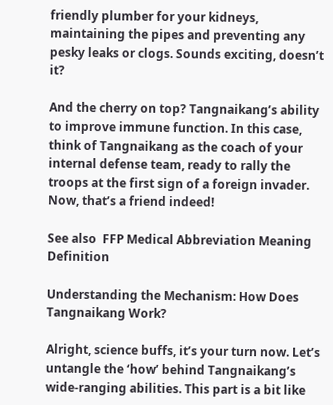friendly plumber for your kidneys, maintaining the pipes and preventing any pesky leaks or clogs. Sounds exciting, doesn’t it?

And the cherry on top? Tangnaikang’s ability to improve immune function. In this case, think of Tangnaikang as the coach of your internal defense team, ready to rally the troops at the first sign of a foreign invader. Now, that’s a friend indeed!

See also  FFP Medical Abbreviation Meaning Definition

Understanding the Mechanism: How Does Tangnaikang Work?

Alright, science buffs, it’s your turn now. Let’s untangle the ‘how’ behind Tangnaikang’s wide-ranging abilities. This part is a bit like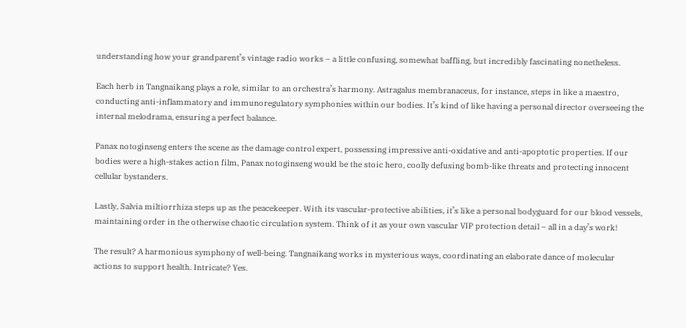understanding how your grandparent’s vintage radio works – a little confusing, somewhat baffling, but incredibly fascinating nonetheless.

Each herb in Tangnaikang plays a role, similar to an orchestra’s harmony. Astragalus membranaceus, for instance, steps in like a maestro, conducting anti-inflammatory and immunoregulatory symphonies within our bodies. It’s kind of like having a personal director overseeing the internal melodrama, ensuring a perfect balance.

Panax notoginseng enters the scene as the damage control expert, possessing impressive anti-oxidative and anti-apoptotic properties. If our bodies were a high-stakes action film, Panax notoginseng would be the stoic hero, coolly defusing bomb-like threats and protecting innocent cellular bystanders.

Lastly, Salvia miltiorrhiza steps up as the peacekeeper. With its vascular-protective abilities, it’s like a personal bodyguard for our blood vessels, maintaining order in the otherwise chaotic circulation system. Think of it as your own vascular VIP protection detail – all in a day’s work!

The result? A harmonious symphony of well-being. Tangnaikang works in mysterious ways, coordinating an elaborate dance of molecular actions to support health. Intricate? Yes.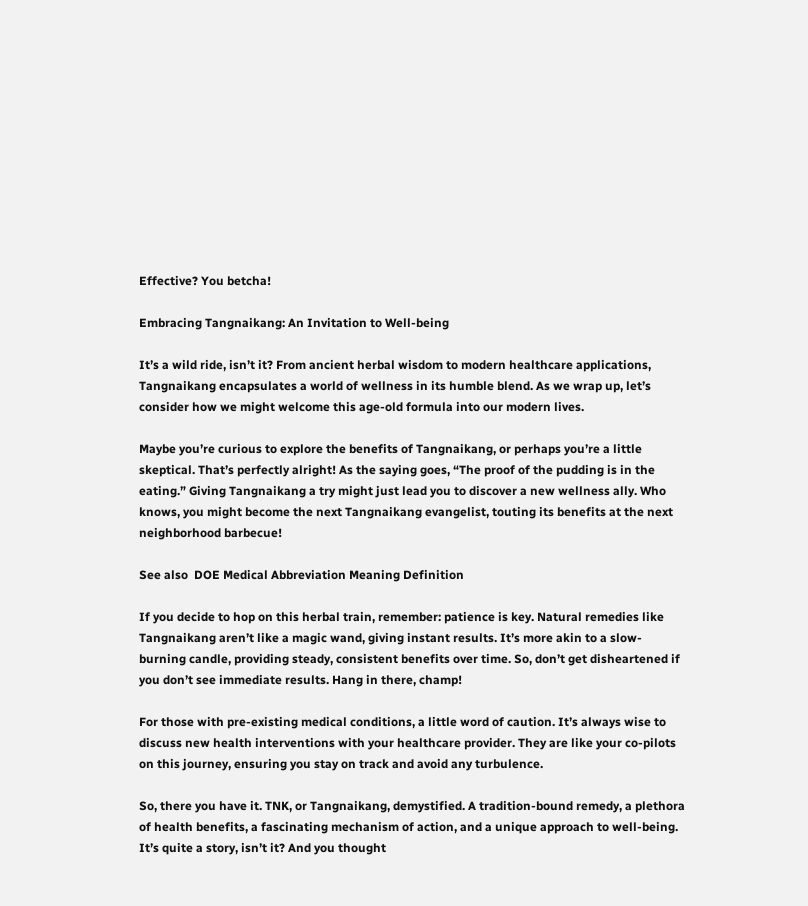Effective? You betcha!

Embracing Tangnaikang: An Invitation to Well-being

It’s a wild ride, isn’t it? From ancient herbal wisdom to modern healthcare applications, Tangnaikang encapsulates a world of wellness in its humble blend. As we wrap up, let’s consider how we might welcome this age-old formula into our modern lives.

Maybe you’re curious to explore the benefits of Tangnaikang, or perhaps you’re a little skeptical. That’s perfectly alright! As the saying goes, “The proof of the pudding is in the eating.” Giving Tangnaikang a try might just lead you to discover a new wellness ally. Who knows, you might become the next Tangnaikang evangelist, touting its benefits at the next neighborhood barbecue!

See also  DOE Medical Abbreviation Meaning Definition

If you decide to hop on this herbal train, remember: patience is key. Natural remedies like Tangnaikang aren’t like a magic wand, giving instant results. It’s more akin to a slow-burning candle, providing steady, consistent benefits over time. So, don’t get disheartened if you don’t see immediate results. Hang in there, champ!

For those with pre-existing medical conditions, a little word of caution. It’s always wise to discuss new health interventions with your healthcare provider. They are like your co-pilots on this journey, ensuring you stay on track and avoid any turbulence.

So, there you have it. TNK, or Tangnaikang, demystified. A tradition-bound remedy, a plethora of health benefits, a fascinating mechanism of action, and a unique approach to well-being. It’s quite a story, isn’t it? And you thought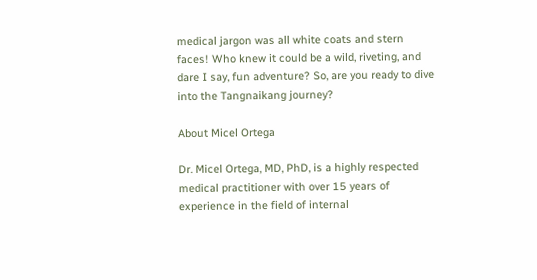medical jargon was all white coats and stern faces! Who knew it could be a wild, riveting, and dare I say, fun adventure? So, are you ready to dive into the Tangnaikang journey?

About Micel Ortega

Dr. Micel Ortega, MD, PhD, is a highly respected medical practitioner with over 15 years of experience in the field of internal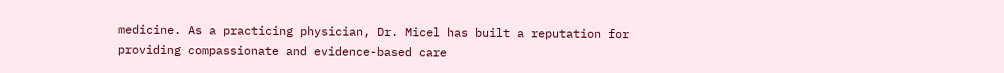medicine. As a practicing physician, Dr. Micel has built a reputation for providing compassionate and evidence-based care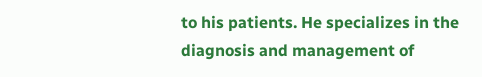to his patients. He specializes in the diagnosis and management of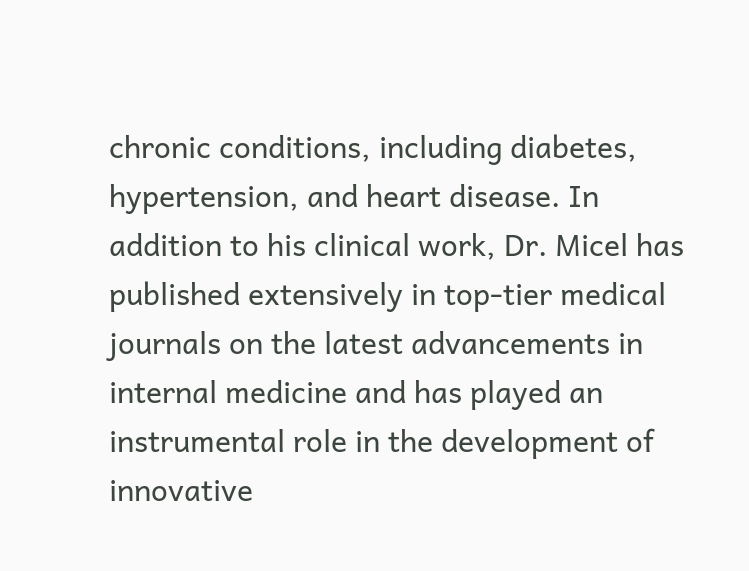chronic conditions, including diabetes, hypertension, and heart disease. In addition to his clinical work, Dr. Micel has published extensively in top-tier medical journals on the latest advancements in internal medicine and has played an instrumental role in the development of innovative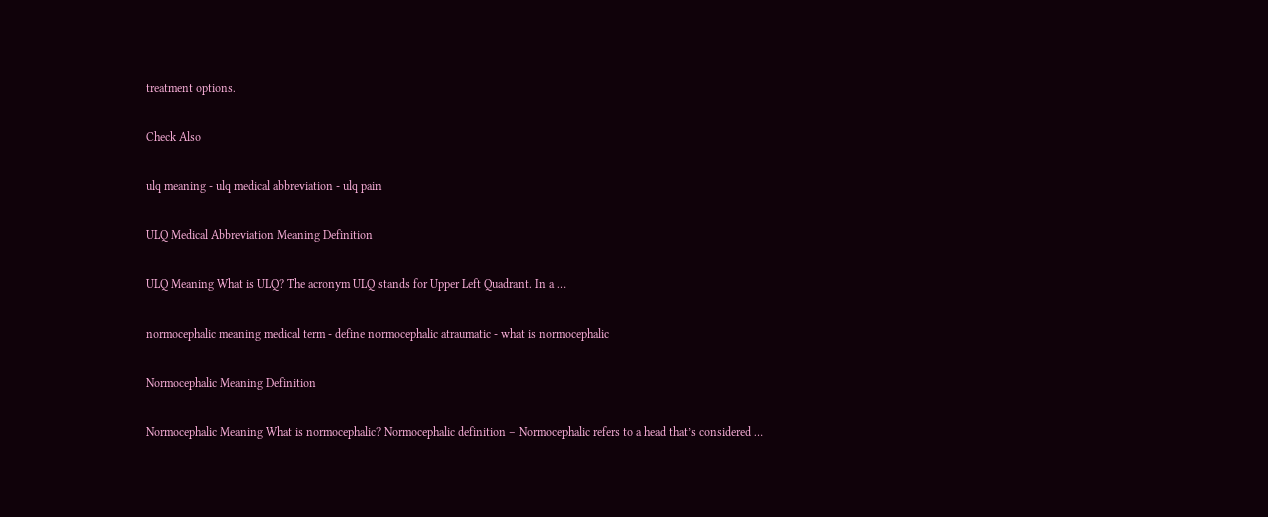treatment options.

Check Also

ulq meaning - ulq medical abbreviation - ulq pain

ULQ Medical Abbreviation Meaning Definition

ULQ Meaning What is ULQ? The acronym ULQ stands for Upper Left Quadrant. In a …

normocephalic meaning medical term - define normocephalic atraumatic - what is normocephalic

Normocephalic Meaning Definition

Normocephalic Meaning What is normocephalic? Normocephalic definition – Normocephalic refers to a head that’s considered …